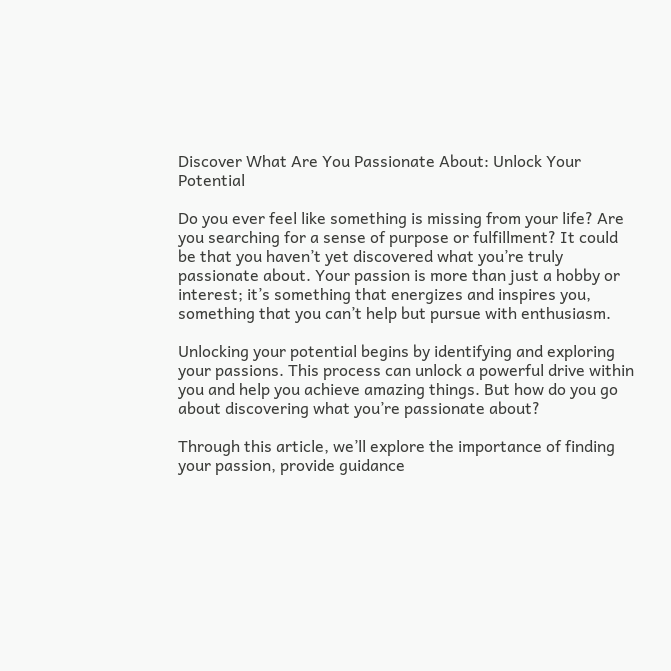Discover What Are You Passionate About: Unlock Your Potential

Do you ever feel like something is missing from your life? Are you searching for a sense of purpose or fulfillment? It could be that you haven’t yet discovered what you’re truly passionate about. Your passion is more than just a hobby or interest; it’s something that energizes and inspires you, something that you can’t help but pursue with enthusiasm.

Unlocking your potential begins by identifying and exploring your passions. This process can unlock a powerful drive within you and help you achieve amazing things. But how do you go about discovering what you’re passionate about?

Through this article, we’ll explore the importance of finding your passion, provide guidance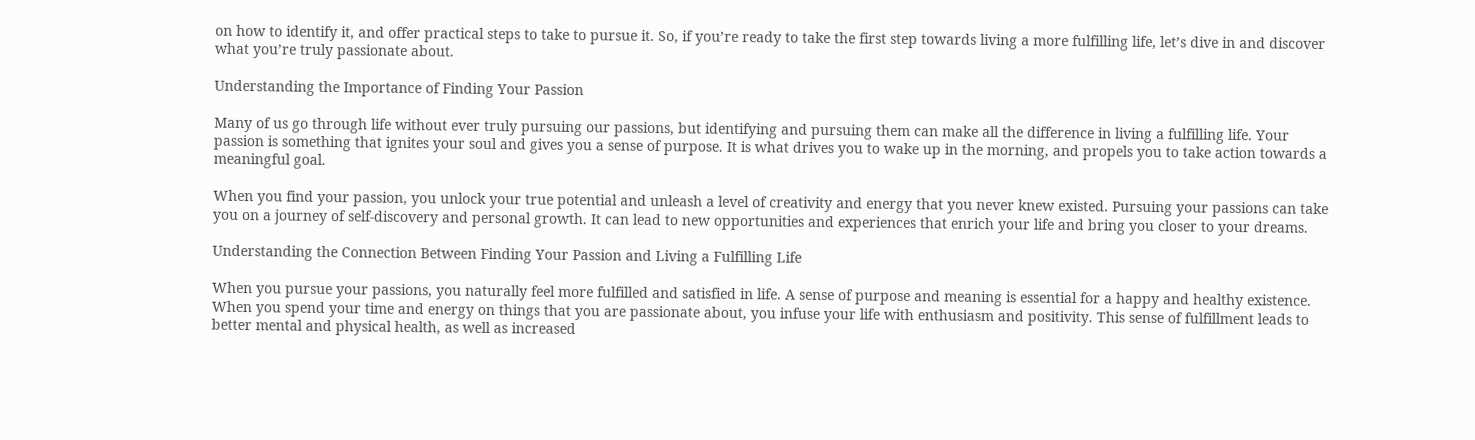on how to identify it, and offer practical steps to take to pursue it. So, if you’re ready to take the first step towards living a more fulfilling life, let’s dive in and discover what you’re truly passionate about.

Understanding the Importance of Finding Your Passion

Many of us go through life without ever truly pursuing our passions, but identifying and pursuing them can make all the difference in living a fulfilling life. Your passion is something that ignites your soul and gives you a sense of purpose. It is what drives you to wake up in the morning, and propels you to take action towards a meaningful goal.

When you find your passion, you unlock your true potential and unleash a level of creativity and energy that you never knew existed. Pursuing your passions can take you on a journey of self-discovery and personal growth. It can lead to new opportunities and experiences that enrich your life and bring you closer to your dreams.

Understanding the Connection Between Finding Your Passion and Living a Fulfilling Life

When you pursue your passions, you naturally feel more fulfilled and satisfied in life. A sense of purpose and meaning is essential for a happy and healthy existence. When you spend your time and energy on things that you are passionate about, you infuse your life with enthusiasm and positivity. This sense of fulfillment leads to better mental and physical health, as well as increased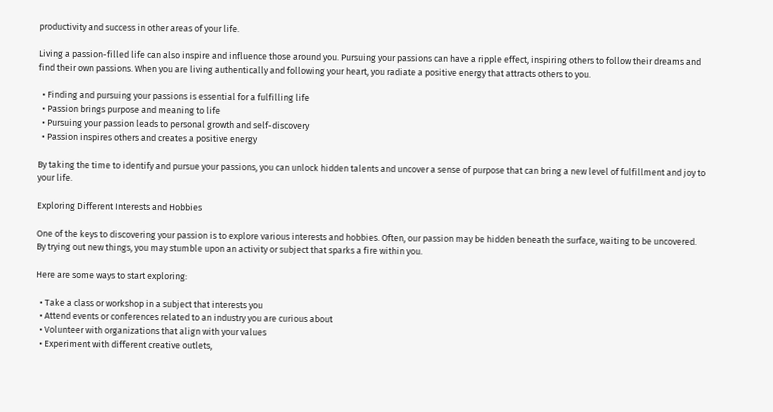productivity and success in other areas of your life.

Living a passion-filled life can also inspire and influence those around you. Pursuing your passions can have a ripple effect, inspiring others to follow their dreams and find their own passions. When you are living authentically and following your heart, you radiate a positive energy that attracts others to you.

  • Finding and pursuing your passions is essential for a fulfilling life
  • Passion brings purpose and meaning to life
  • Pursuing your passion leads to personal growth and self-discovery
  • Passion inspires others and creates a positive energy

By taking the time to identify and pursue your passions, you can unlock hidden talents and uncover a sense of purpose that can bring a new level of fulfillment and joy to your life.

Exploring Different Interests and Hobbies

One of the keys to discovering your passion is to explore various interests and hobbies. Often, our passion may be hidden beneath the surface, waiting to be uncovered. By trying out new things, you may stumble upon an activity or subject that sparks a fire within you.

Here are some ways to start exploring:

  • Take a class or workshop in a subject that interests you
  • Attend events or conferences related to an industry you are curious about
  • Volunteer with organizations that align with your values
  • Experiment with different creative outlets,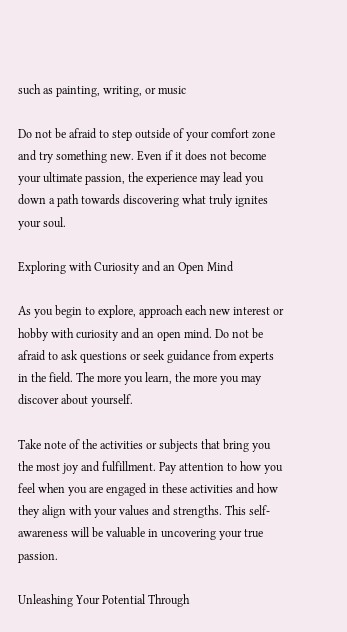such as painting, writing, or music

Do not be afraid to step outside of your comfort zone and try something new. Even if it does not become your ultimate passion, the experience may lead you down a path towards discovering what truly ignites your soul.

Exploring with Curiosity and an Open Mind

As you begin to explore, approach each new interest or hobby with curiosity and an open mind. Do not be afraid to ask questions or seek guidance from experts in the field. The more you learn, the more you may discover about yourself.

Take note of the activities or subjects that bring you the most joy and fulfillment. Pay attention to how you feel when you are engaged in these activities and how they align with your values and strengths. This self-awareness will be valuable in uncovering your true passion.

Unleashing Your Potential Through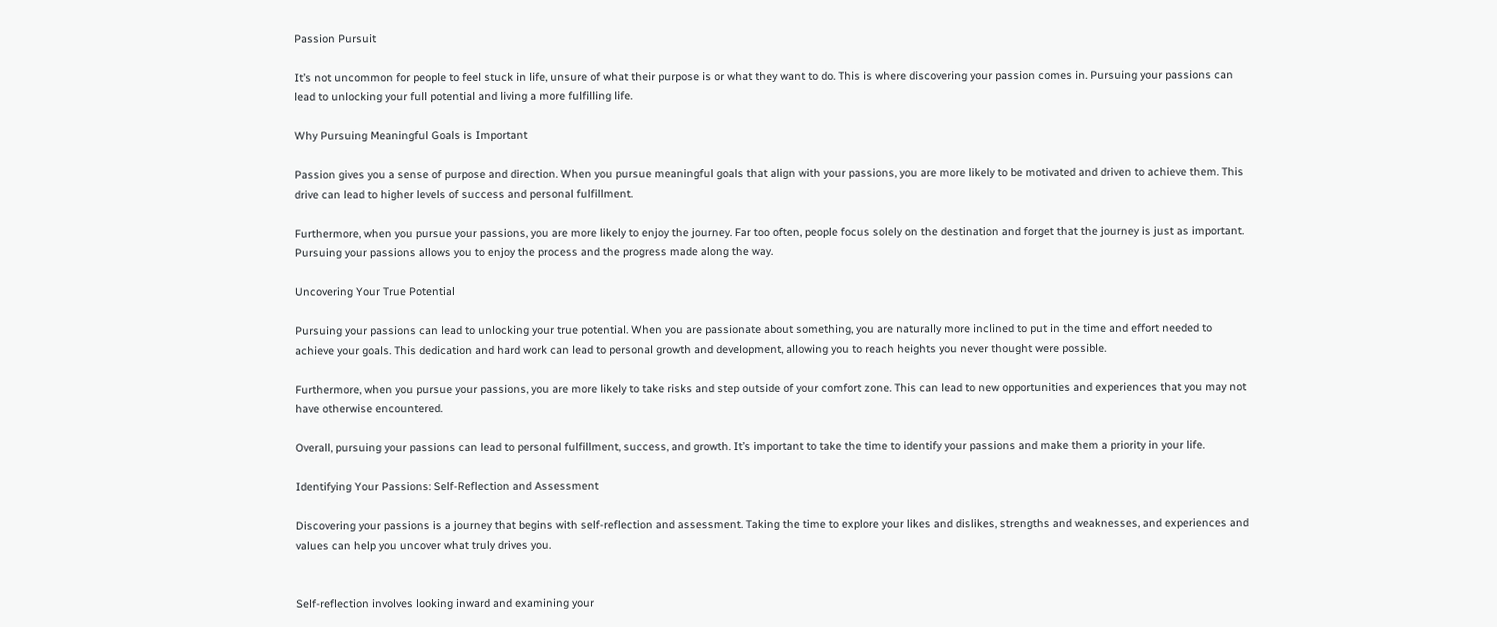Passion Pursuit

It’s not uncommon for people to feel stuck in life, unsure of what their purpose is or what they want to do. This is where discovering your passion comes in. Pursuing your passions can lead to unlocking your full potential and living a more fulfilling life.

Why Pursuing Meaningful Goals is Important

Passion gives you a sense of purpose and direction. When you pursue meaningful goals that align with your passions, you are more likely to be motivated and driven to achieve them. This drive can lead to higher levels of success and personal fulfillment.

Furthermore, when you pursue your passions, you are more likely to enjoy the journey. Far too often, people focus solely on the destination and forget that the journey is just as important. Pursuing your passions allows you to enjoy the process and the progress made along the way.

Uncovering Your True Potential

Pursuing your passions can lead to unlocking your true potential. When you are passionate about something, you are naturally more inclined to put in the time and effort needed to achieve your goals. This dedication and hard work can lead to personal growth and development, allowing you to reach heights you never thought were possible.

Furthermore, when you pursue your passions, you are more likely to take risks and step outside of your comfort zone. This can lead to new opportunities and experiences that you may not have otherwise encountered.

Overall, pursuing your passions can lead to personal fulfillment, success, and growth. It’s important to take the time to identify your passions and make them a priority in your life.

Identifying Your Passions: Self-Reflection and Assessment

Discovering your passions is a journey that begins with self-reflection and assessment. Taking the time to explore your likes and dislikes, strengths and weaknesses, and experiences and values can help you uncover what truly drives you.


Self-reflection involves looking inward and examining your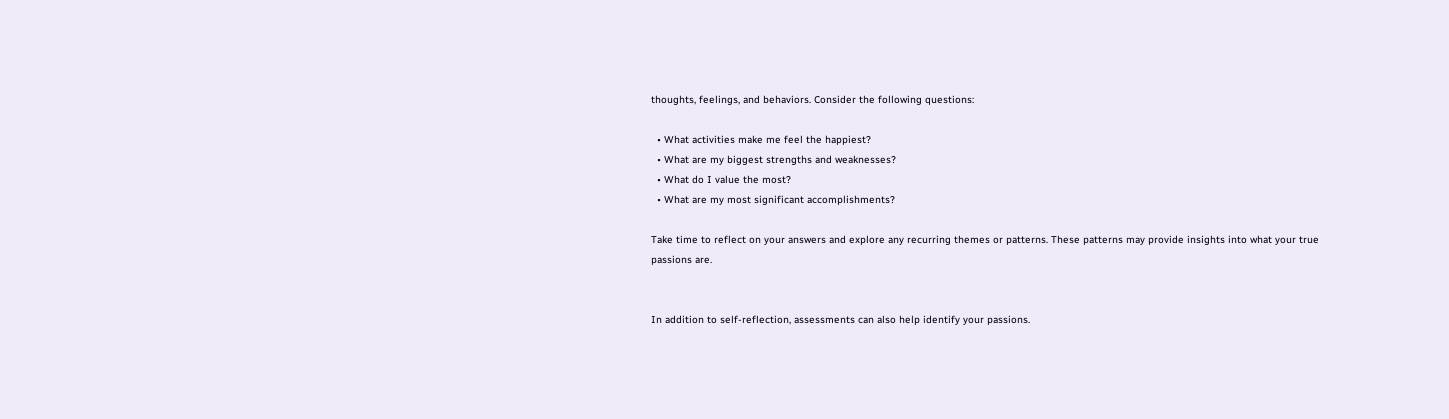thoughts, feelings, and behaviors. Consider the following questions:

  • What activities make me feel the happiest?
  • What are my biggest strengths and weaknesses?
  • What do I value the most?
  • What are my most significant accomplishments?

Take time to reflect on your answers and explore any recurring themes or patterns. These patterns may provide insights into what your true passions are.


In addition to self-reflection, assessments can also help identify your passions.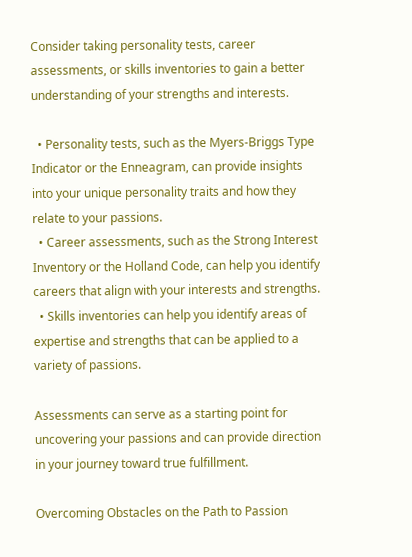Consider taking personality tests, career assessments, or skills inventories to gain a better understanding of your strengths and interests.

  • Personality tests, such as the Myers-Briggs Type Indicator or the Enneagram, can provide insights into your unique personality traits and how they relate to your passions.
  • Career assessments, such as the Strong Interest Inventory or the Holland Code, can help you identify careers that align with your interests and strengths.
  • Skills inventories can help you identify areas of expertise and strengths that can be applied to a variety of passions.

Assessments can serve as a starting point for uncovering your passions and can provide direction in your journey toward true fulfillment.

Overcoming Obstacles on the Path to Passion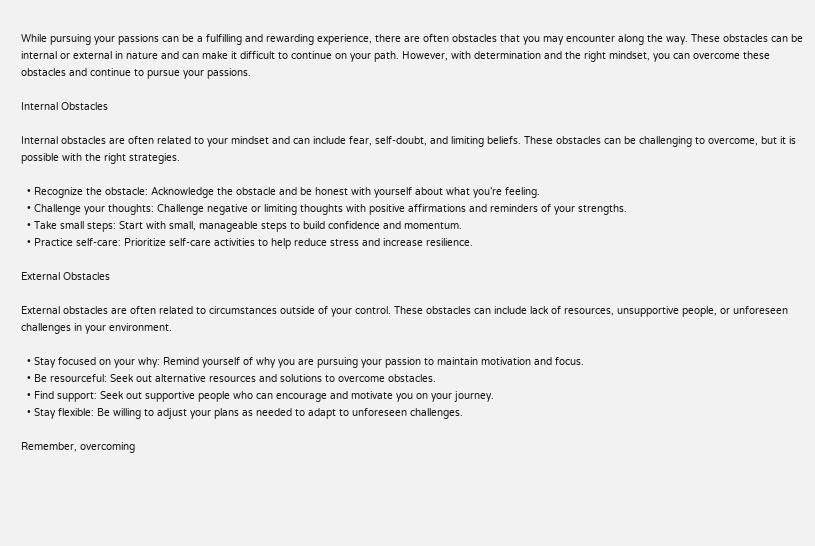While pursuing your passions can be a fulfilling and rewarding experience, there are often obstacles that you may encounter along the way. These obstacles can be internal or external in nature and can make it difficult to continue on your path. However, with determination and the right mindset, you can overcome these obstacles and continue to pursue your passions.

Internal Obstacles

Internal obstacles are often related to your mindset and can include fear, self-doubt, and limiting beliefs. These obstacles can be challenging to overcome, but it is possible with the right strategies.

  • Recognize the obstacle: Acknowledge the obstacle and be honest with yourself about what you’re feeling.
  • Challenge your thoughts: Challenge negative or limiting thoughts with positive affirmations and reminders of your strengths.
  • Take small steps: Start with small, manageable steps to build confidence and momentum.
  • Practice self-care: Prioritize self-care activities to help reduce stress and increase resilience.

External Obstacles

External obstacles are often related to circumstances outside of your control. These obstacles can include lack of resources, unsupportive people, or unforeseen challenges in your environment.

  • Stay focused on your why: Remind yourself of why you are pursuing your passion to maintain motivation and focus.
  • Be resourceful: Seek out alternative resources and solutions to overcome obstacles.
  • Find support: Seek out supportive people who can encourage and motivate you on your journey.
  • Stay flexible: Be willing to adjust your plans as needed to adapt to unforeseen challenges.

Remember, overcoming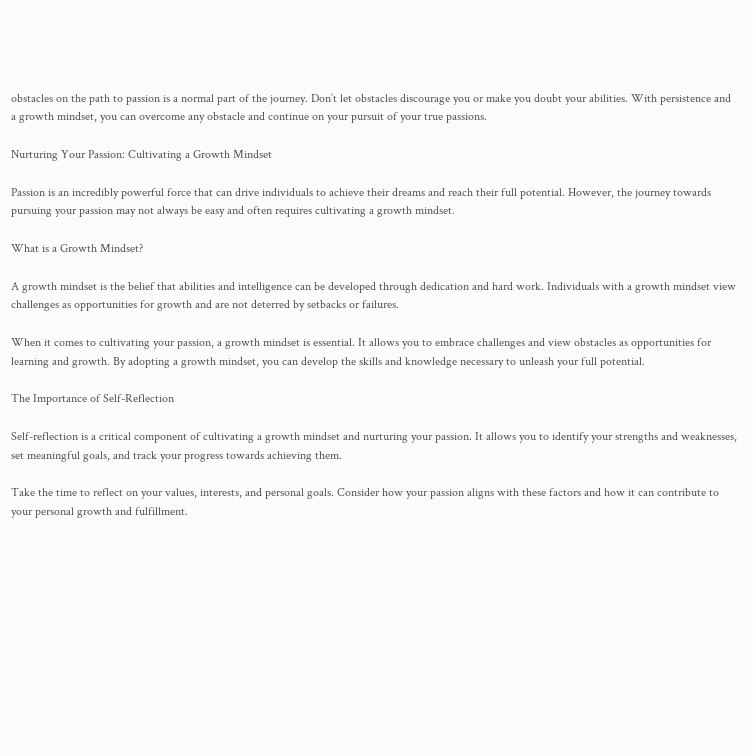obstacles on the path to passion is a normal part of the journey. Don’t let obstacles discourage you or make you doubt your abilities. With persistence and a growth mindset, you can overcome any obstacle and continue on your pursuit of your true passions.

Nurturing Your Passion: Cultivating a Growth Mindset

Passion is an incredibly powerful force that can drive individuals to achieve their dreams and reach their full potential. However, the journey towards pursuing your passion may not always be easy and often requires cultivating a growth mindset.

What is a Growth Mindset?

A growth mindset is the belief that abilities and intelligence can be developed through dedication and hard work. Individuals with a growth mindset view challenges as opportunities for growth and are not deterred by setbacks or failures.

When it comes to cultivating your passion, a growth mindset is essential. It allows you to embrace challenges and view obstacles as opportunities for learning and growth. By adopting a growth mindset, you can develop the skills and knowledge necessary to unleash your full potential.

The Importance of Self-Reflection

Self-reflection is a critical component of cultivating a growth mindset and nurturing your passion. It allows you to identify your strengths and weaknesses, set meaningful goals, and track your progress towards achieving them.

Take the time to reflect on your values, interests, and personal goals. Consider how your passion aligns with these factors and how it can contribute to your personal growth and fulfillment.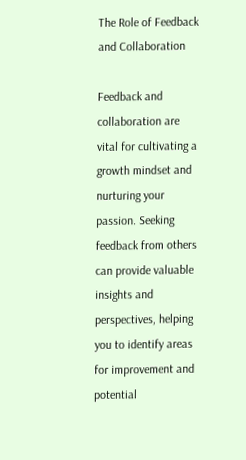The Role of Feedback and Collaboration

Feedback and collaboration are vital for cultivating a growth mindset and nurturing your passion. Seeking feedback from others can provide valuable insights and perspectives, helping you to identify areas for improvement and potential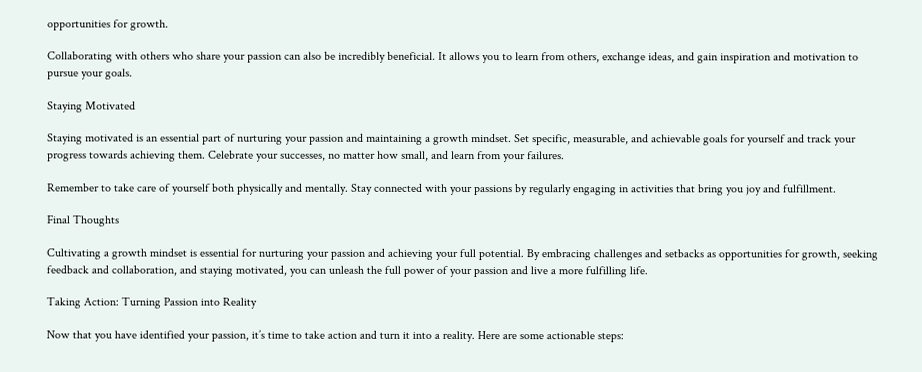opportunities for growth.

Collaborating with others who share your passion can also be incredibly beneficial. It allows you to learn from others, exchange ideas, and gain inspiration and motivation to pursue your goals.

Staying Motivated

Staying motivated is an essential part of nurturing your passion and maintaining a growth mindset. Set specific, measurable, and achievable goals for yourself and track your progress towards achieving them. Celebrate your successes, no matter how small, and learn from your failures.

Remember to take care of yourself both physically and mentally. Stay connected with your passions by regularly engaging in activities that bring you joy and fulfillment.

Final Thoughts

Cultivating a growth mindset is essential for nurturing your passion and achieving your full potential. By embracing challenges and setbacks as opportunities for growth, seeking feedback and collaboration, and staying motivated, you can unleash the full power of your passion and live a more fulfilling life.

Taking Action: Turning Passion into Reality

Now that you have identified your passion, it’s time to take action and turn it into a reality. Here are some actionable steps: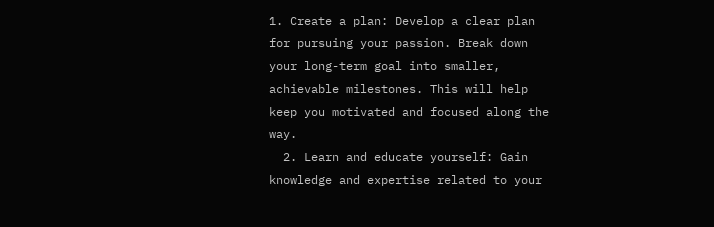1. Create a plan: Develop a clear plan for pursuing your passion. Break down your long-term goal into smaller, achievable milestones. This will help keep you motivated and focused along the way.
  2. Learn and educate yourself: Gain knowledge and expertise related to your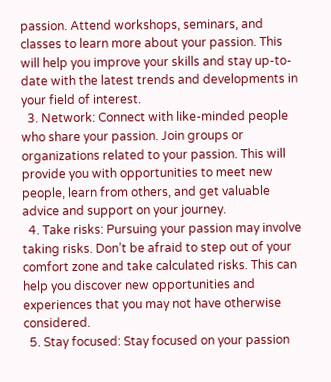passion. Attend workshops, seminars, and classes to learn more about your passion. This will help you improve your skills and stay up-to-date with the latest trends and developments in your field of interest.
  3. Network: Connect with like-minded people who share your passion. Join groups or organizations related to your passion. This will provide you with opportunities to meet new people, learn from others, and get valuable advice and support on your journey.
  4. Take risks: Pursuing your passion may involve taking risks. Don’t be afraid to step out of your comfort zone and take calculated risks. This can help you discover new opportunities and experiences that you may not have otherwise considered.
  5. Stay focused: Stay focused on your passion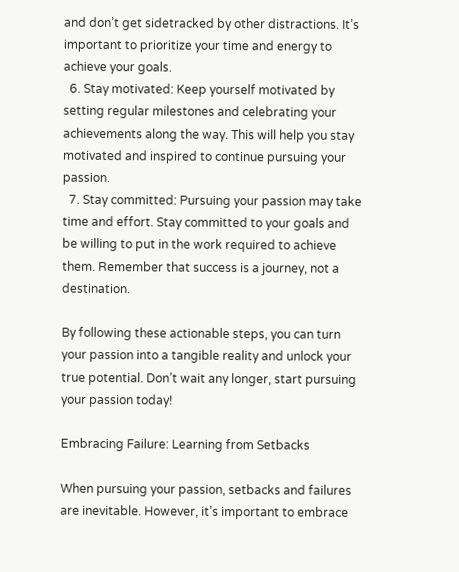and don’t get sidetracked by other distractions. It’s important to prioritize your time and energy to achieve your goals.
  6. Stay motivated: Keep yourself motivated by setting regular milestones and celebrating your achievements along the way. This will help you stay motivated and inspired to continue pursuing your passion.
  7. Stay committed: Pursuing your passion may take time and effort. Stay committed to your goals and be willing to put in the work required to achieve them. Remember that success is a journey, not a destination.

By following these actionable steps, you can turn your passion into a tangible reality and unlock your true potential. Don’t wait any longer, start pursuing your passion today!

Embracing Failure: Learning from Setbacks

When pursuing your passion, setbacks and failures are inevitable. However, it’s important to embrace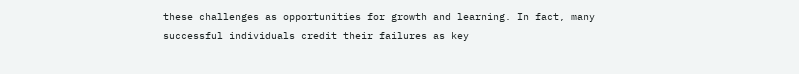these challenges as opportunities for growth and learning. In fact, many successful individuals credit their failures as key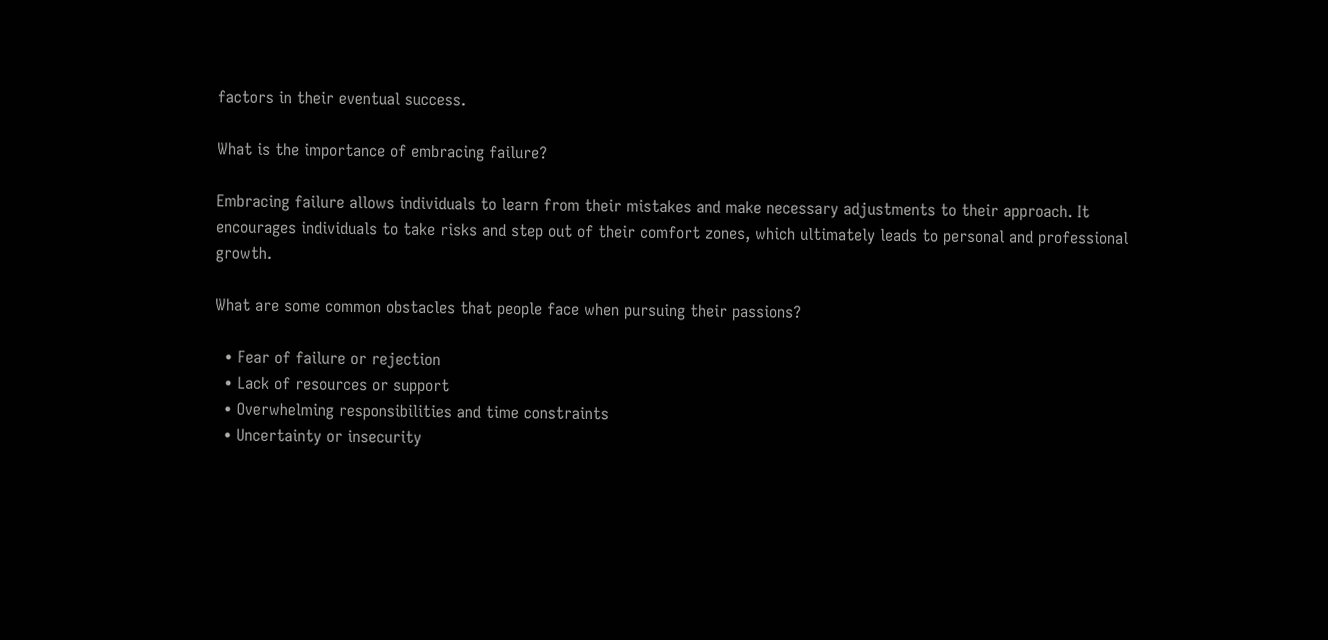factors in their eventual success.

What is the importance of embracing failure?

Embracing failure allows individuals to learn from their mistakes and make necessary adjustments to their approach. It encourages individuals to take risks and step out of their comfort zones, which ultimately leads to personal and professional growth.

What are some common obstacles that people face when pursuing their passions?

  • Fear of failure or rejection
  • Lack of resources or support
  • Overwhelming responsibilities and time constraints
  • Uncertainty or insecurity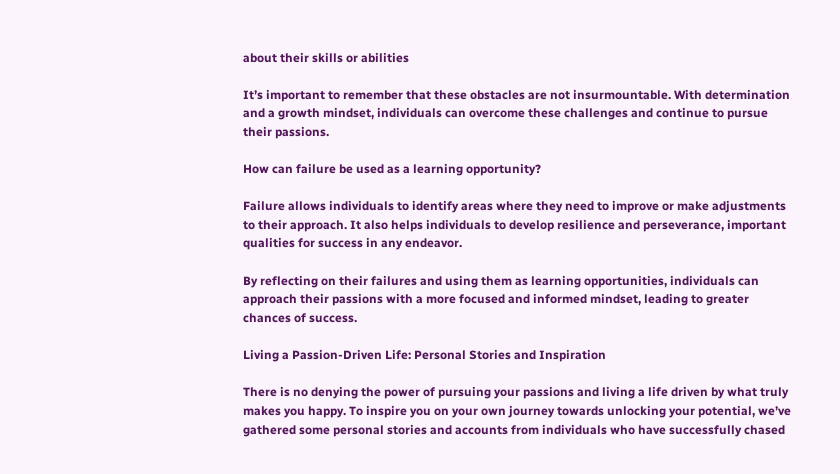about their skills or abilities

It’s important to remember that these obstacles are not insurmountable. With determination and a growth mindset, individuals can overcome these challenges and continue to pursue their passions.

How can failure be used as a learning opportunity?

Failure allows individuals to identify areas where they need to improve or make adjustments to their approach. It also helps individuals to develop resilience and perseverance, important qualities for success in any endeavor.

By reflecting on their failures and using them as learning opportunities, individuals can approach their passions with a more focused and informed mindset, leading to greater chances of success.

Living a Passion-Driven Life: Personal Stories and Inspiration

There is no denying the power of pursuing your passions and living a life driven by what truly makes you happy. To inspire you on your own journey towards unlocking your potential, we’ve gathered some personal stories and accounts from individuals who have successfully chased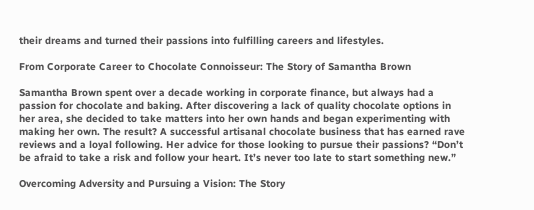their dreams and turned their passions into fulfilling careers and lifestyles.

From Corporate Career to Chocolate Connoisseur: The Story of Samantha Brown

Samantha Brown spent over a decade working in corporate finance, but always had a passion for chocolate and baking. After discovering a lack of quality chocolate options in her area, she decided to take matters into her own hands and began experimenting with making her own. The result? A successful artisanal chocolate business that has earned rave reviews and a loyal following. Her advice for those looking to pursue their passions? “Don’t be afraid to take a risk and follow your heart. It’s never too late to start something new.”

Overcoming Adversity and Pursuing a Vision: The Story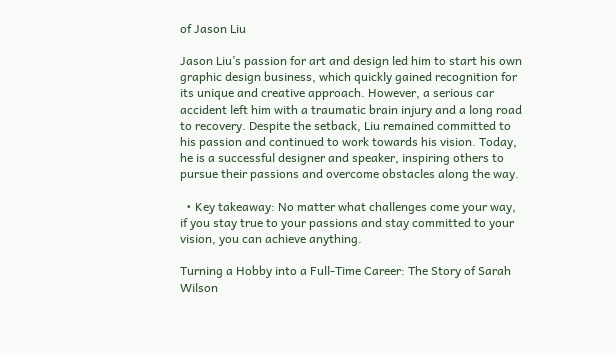of Jason Liu

Jason Liu’s passion for art and design led him to start his own graphic design business, which quickly gained recognition for its unique and creative approach. However, a serious car accident left him with a traumatic brain injury and a long road to recovery. Despite the setback, Liu remained committed to his passion and continued to work towards his vision. Today, he is a successful designer and speaker, inspiring others to pursue their passions and overcome obstacles along the way.

  • Key takeaway: No matter what challenges come your way, if you stay true to your passions and stay committed to your vision, you can achieve anything.

Turning a Hobby into a Full-Time Career: The Story of Sarah Wilson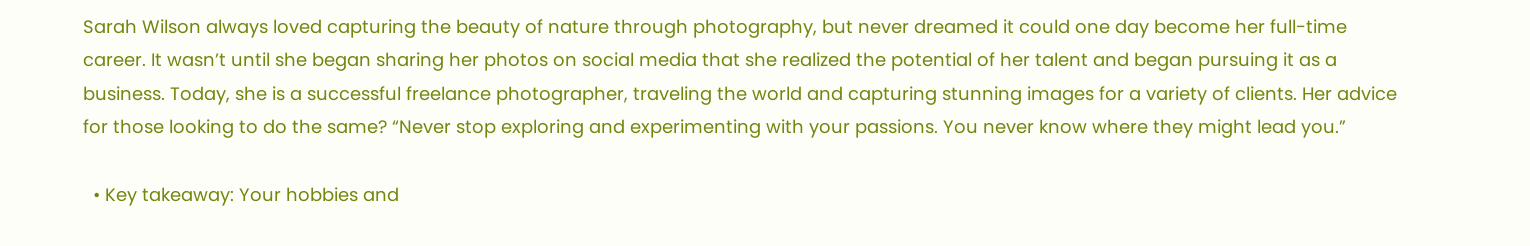Sarah Wilson always loved capturing the beauty of nature through photography, but never dreamed it could one day become her full-time career. It wasn’t until she began sharing her photos on social media that she realized the potential of her talent and began pursuing it as a business. Today, she is a successful freelance photographer, traveling the world and capturing stunning images for a variety of clients. Her advice for those looking to do the same? “Never stop exploring and experimenting with your passions. You never know where they might lead you.”

  • Key takeaway: Your hobbies and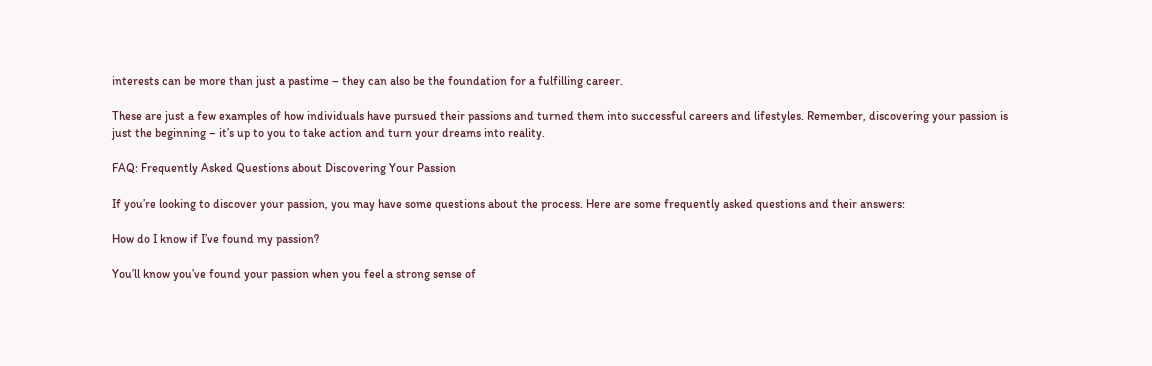interests can be more than just a pastime – they can also be the foundation for a fulfilling career.

These are just a few examples of how individuals have pursued their passions and turned them into successful careers and lifestyles. Remember, discovering your passion is just the beginning – it’s up to you to take action and turn your dreams into reality.

FAQ: Frequently Asked Questions about Discovering Your Passion

If you’re looking to discover your passion, you may have some questions about the process. Here are some frequently asked questions and their answers:

How do I know if I’ve found my passion?

You’ll know you’ve found your passion when you feel a strong sense of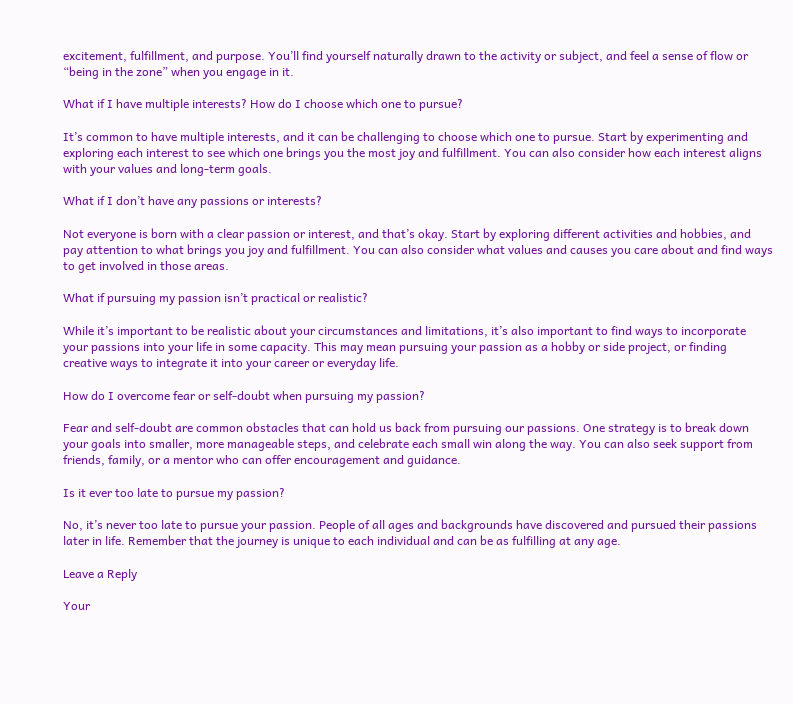excitement, fulfillment, and purpose. You’ll find yourself naturally drawn to the activity or subject, and feel a sense of flow or “being in the zone” when you engage in it.

What if I have multiple interests? How do I choose which one to pursue?

It’s common to have multiple interests, and it can be challenging to choose which one to pursue. Start by experimenting and exploring each interest to see which one brings you the most joy and fulfillment. You can also consider how each interest aligns with your values and long-term goals.

What if I don’t have any passions or interests?

Not everyone is born with a clear passion or interest, and that’s okay. Start by exploring different activities and hobbies, and pay attention to what brings you joy and fulfillment. You can also consider what values and causes you care about and find ways to get involved in those areas.

What if pursuing my passion isn’t practical or realistic?

While it’s important to be realistic about your circumstances and limitations, it’s also important to find ways to incorporate your passions into your life in some capacity. This may mean pursuing your passion as a hobby or side project, or finding creative ways to integrate it into your career or everyday life.

How do I overcome fear or self-doubt when pursuing my passion?

Fear and self-doubt are common obstacles that can hold us back from pursuing our passions. One strategy is to break down your goals into smaller, more manageable steps, and celebrate each small win along the way. You can also seek support from friends, family, or a mentor who can offer encouragement and guidance.

Is it ever too late to pursue my passion?

No, it’s never too late to pursue your passion. People of all ages and backgrounds have discovered and pursued their passions later in life. Remember that the journey is unique to each individual and can be as fulfilling at any age.

Leave a Reply

Your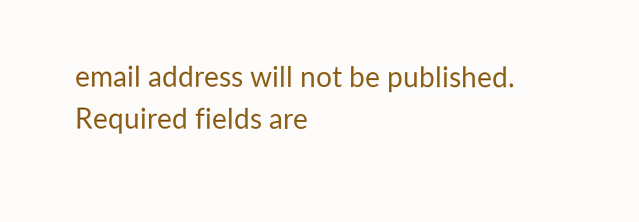email address will not be published. Required fields are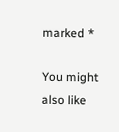marked *

You might also like